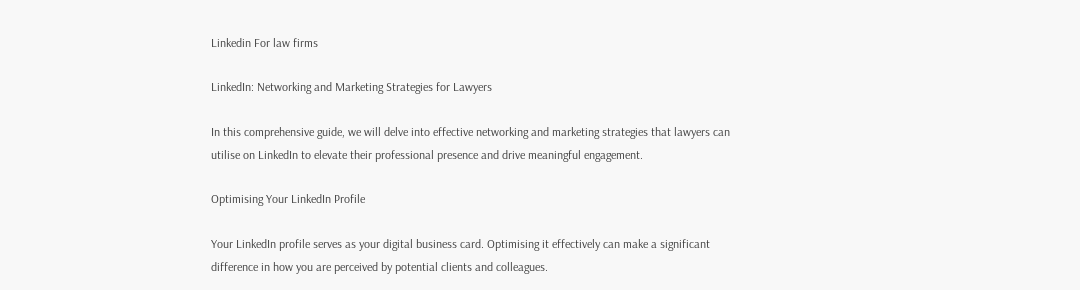Linkedin For law firms

LinkedIn: Networking and Marketing Strategies for Lawyers

In this comprehensive guide, we will delve into effective networking and marketing strategies that lawyers can utilise on LinkedIn to elevate their professional presence and drive meaningful engagement.

Optimising Your LinkedIn Profile

Your LinkedIn profile serves as your digital business card. Optimising it effectively can make a significant difference in how you are perceived by potential clients and colleagues.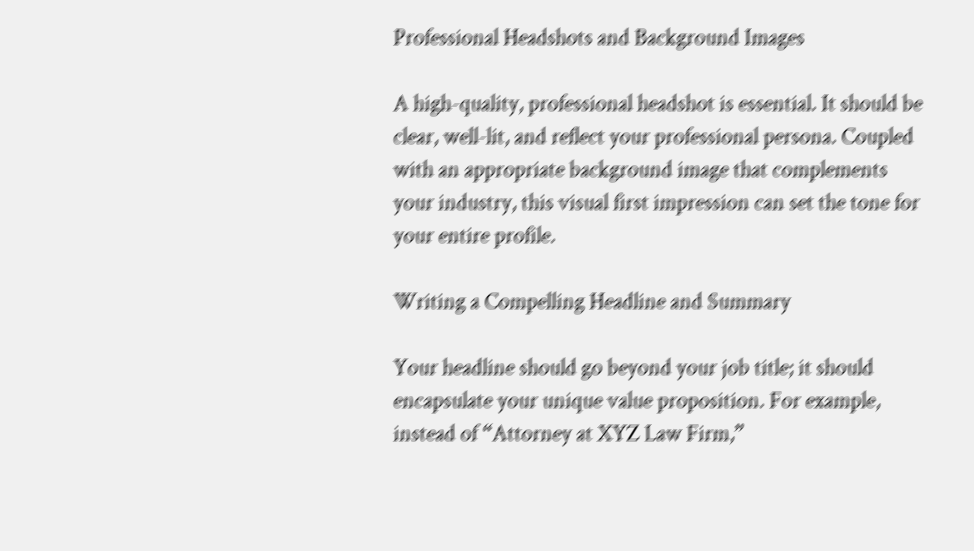Professional Headshots and Background Images

A high-quality, professional headshot is essential. It should be clear, well-lit, and reflect your professional persona. Coupled with an appropriate background image that complements your industry, this visual first impression can set the tone for your entire profile.

Writing a Compelling Headline and Summary

Your headline should go beyond your job title; it should encapsulate your unique value proposition. For example, instead of “Attorney at XYZ Law Firm,”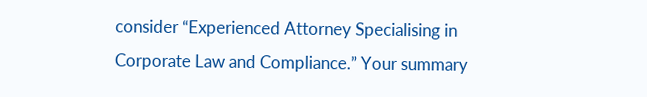consider “Experienced Attorney Specialising in Corporate Law and Compliance.” Your summary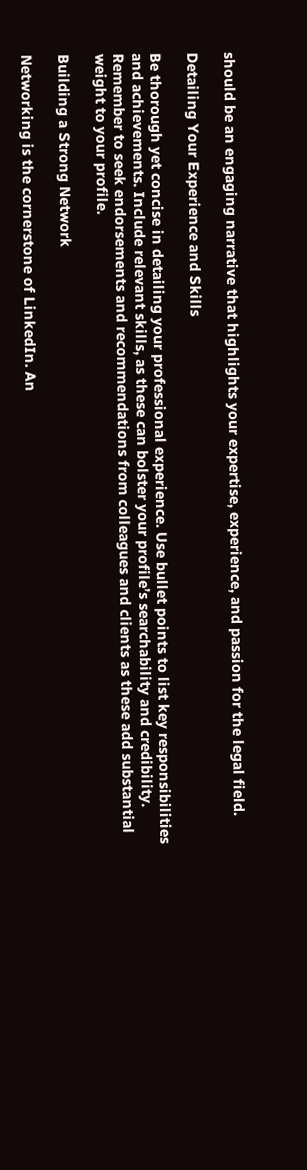should be an engaging narrative that highlights your expertise, experience, and passion for the legal field.

Detailing Your Experience and Skills

Be thorough yet concise in detailing your professional experience. Use bullet points to list key responsibilities and achievements. Include relevant skills, as these can bolster your profile’s searchability and credibility. Remember to seek endorsements and recommendations from colleagues and clients as these add substantial weight to your profile.

Building a Strong Network

Networking is the cornerstone of LinkedIn. An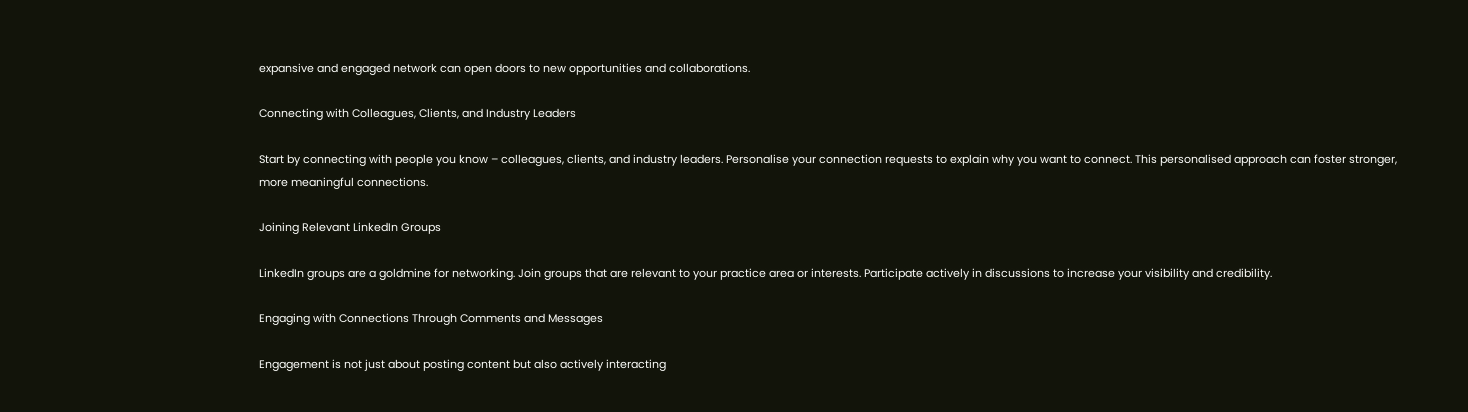expansive and engaged network can open doors to new opportunities and collaborations.

Connecting with Colleagues, Clients, and Industry Leaders

Start by connecting with people you know – colleagues, clients, and industry leaders. Personalise your connection requests to explain why you want to connect. This personalised approach can foster stronger, more meaningful connections.

Joining Relevant LinkedIn Groups

LinkedIn groups are a goldmine for networking. Join groups that are relevant to your practice area or interests. Participate actively in discussions to increase your visibility and credibility.

Engaging with Connections Through Comments and Messages

Engagement is not just about posting content but also actively interacting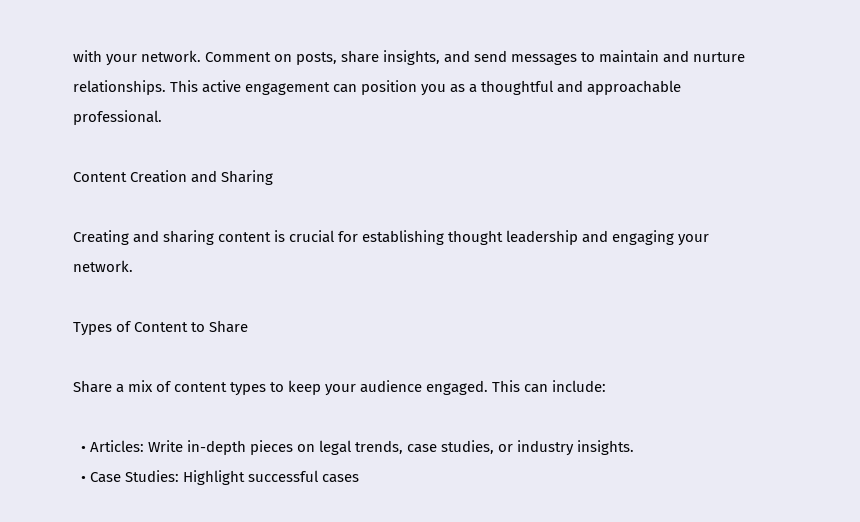with your network. Comment on posts, share insights, and send messages to maintain and nurture relationships. This active engagement can position you as a thoughtful and approachable professional.

Content Creation and Sharing

Creating and sharing content is crucial for establishing thought leadership and engaging your network.

Types of Content to Share

Share a mix of content types to keep your audience engaged. This can include:

  • Articles: Write in-depth pieces on legal trends, case studies, or industry insights.
  • Case Studies: Highlight successful cases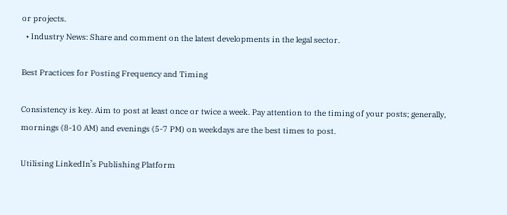or projects.
  • Industry News: Share and comment on the latest developments in the legal sector.

Best Practices for Posting Frequency and Timing

Consistency is key. Aim to post at least once or twice a week. Pay attention to the timing of your posts; generally, mornings (8-10 AM) and evenings (5-7 PM) on weekdays are the best times to post.

Utilising LinkedIn’s Publishing Platform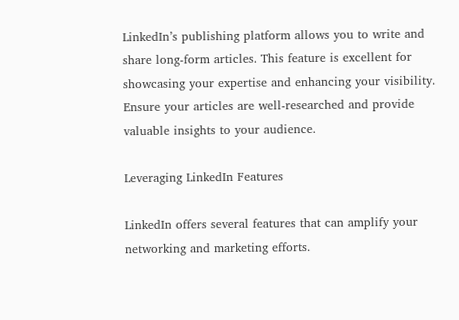LinkedIn’s publishing platform allows you to write and share long-form articles. This feature is excellent for showcasing your expertise and enhancing your visibility. Ensure your articles are well-researched and provide valuable insights to your audience.

Leveraging LinkedIn Features

LinkedIn offers several features that can amplify your networking and marketing efforts.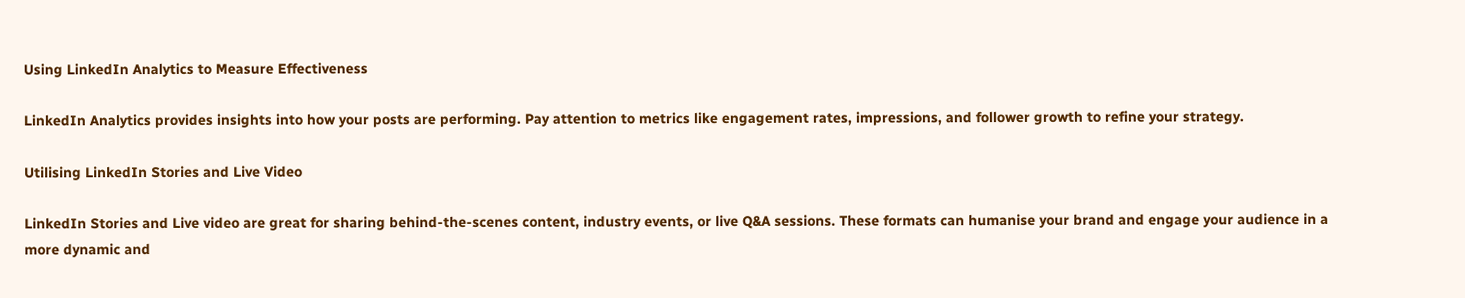Using LinkedIn Analytics to Measure Effectiveness

LinkedIn Analytics provides insights into how your posts are performing. Pay attention to metrics like engagement rates, impressions, and follower growth to refine your strategy.

Utilising LinkedIn Stories and Live Video

LinkedIn Stories and Live video are great for sharing behind-the-scenes content, industry events, or live Q&A sessions. These formats can humanise your brand and engage your audience in a more dynamic and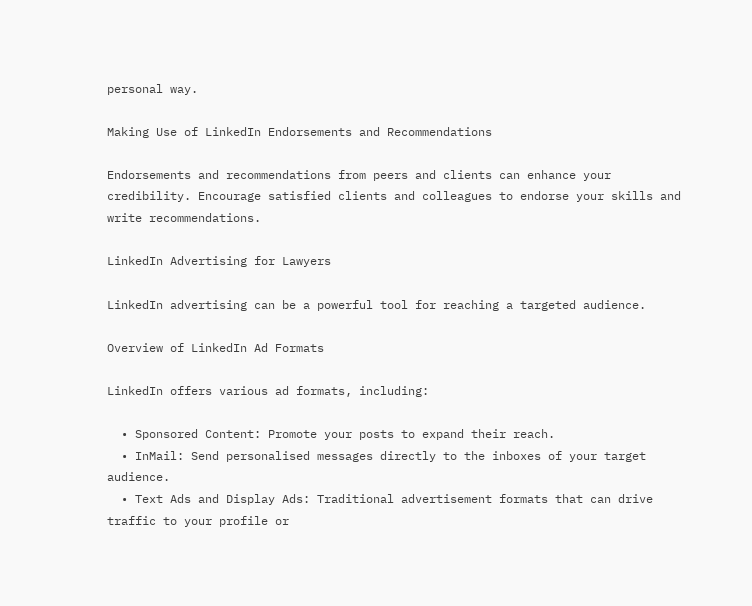personal way.

Making Use of LinkedIn Endorsements and Recommendations

Endorsements and recommendations from peers and clients can enhance your credibility. Encourage satisfied clients and colleagues to endorse your skills and write recommendations.

LinkedIn Advertising for Lawyers

LinkedIn advertising can be a powerful tool for reaching a targeted audience.

Overview of LinkedIn Ad Formats

LinkedIn offers various ad formats, including:

  • Sponsored Content: Promote your posts to expand their reach.
  • InMail: Send personalised messages directly to the inboxes of your target audience.
  • Text Ads and Display Ads: Traditional advertisement formats that can drive traffic to your profile or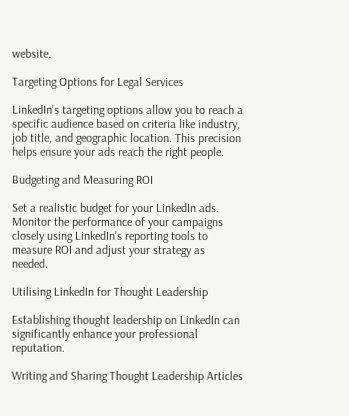website.

Targeting Options for Legal Services

LinkedIn’s targeting options allow you to reach a specific audience based on criteria like industry, job title, and geographic location. This precision helps ensure your ads reach the right people.

Budgeting and Measuring ROI

Set a realistic budget for your LinkedIn ads. Monitor the performance of your campaigns closely using LinkedIn’s reporting tools to measure ROI and adjust your strategy as needed.

Utilising LinkedIn for Thought Leadership

Establishing thought leadership on LinkedIn can significantly enhance your professional reputation.

Writing and Sharing Thought Leadership Articles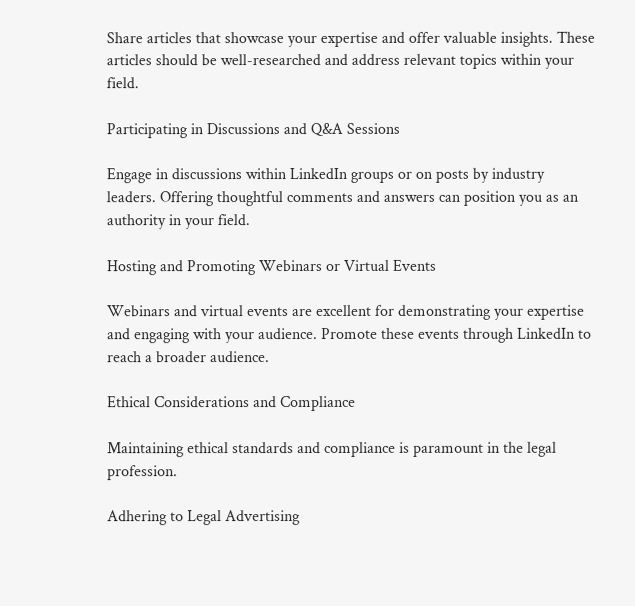Share articles that showcase your expertise and offer valuable insights. These articles should be well-researched and address relevant topics within your field.

Participating in Discussions and Q&A Sessions

Engage in discussions within LinkedIn groups or on posts by industry leaders. Offering thoughtful comments and answers can position you as an authority in your field.

Hosting and Promoting Webinars or Virtual Events

Webinars and virtual events are excellent for demonstrating your expertise and engaging with your audience. Promote these events through LinkedIn to reach a broader audience.

Ethical Considerations and Compliance

Maintaining ethical standards and compliance is paramount in the legal profession.

Adhering to Legal Advertising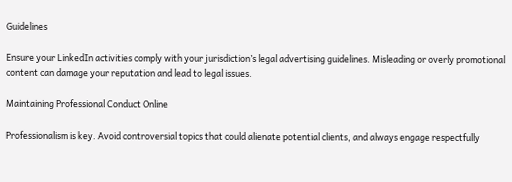Guidelines

Ensure your LinkedIn activities comply with your jurisdiction’s legal advertising guidelines. Misleading or overly promotional content can damage your reputation and lead to legal issues.

Maintaining Professional Conduct Online

Professionalism is key. Avoid controversial topics that could alienate potential clients, and always engage respectfully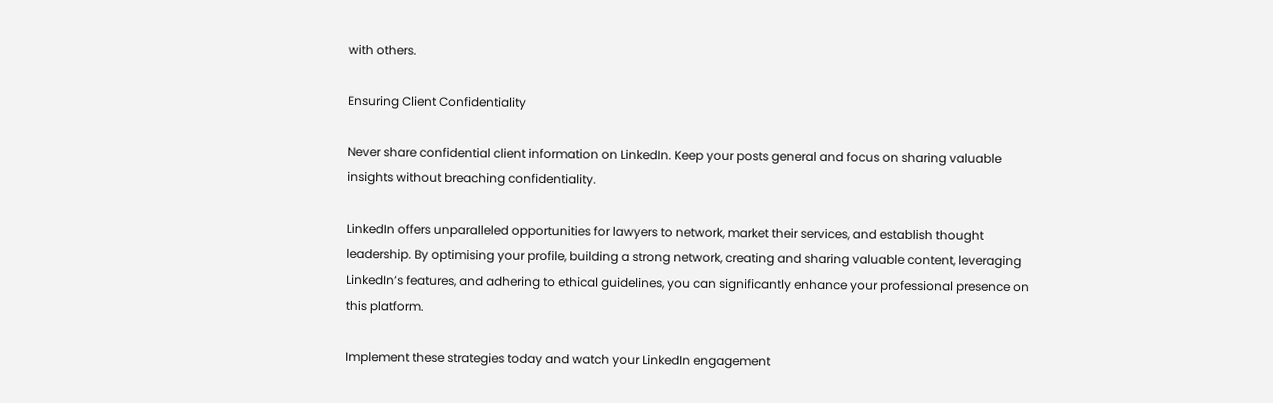with others.

Ensuring Client Confidentiality

Never share confidential client information on LinkedIn. Keep your posts general and focus on sharing valuable insights without breaching confidentiality.

LinkedIn offers unparalleled opportunities for lawyers to network, market their services, and establish thought leadership. By optimising your profile, building a strong network, creating and sharing valuable content, leveraging LinkedIn’s features, and adhering to ethical guidelines, you can significantly enhance your professional presence on this platform.

Implement these strategies today and watch your LinkedIn engagement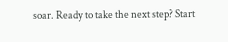soar. Ready to take the next step? Start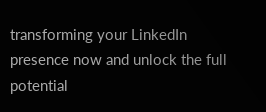transforming your LinkedIn presence now and unlock the full potential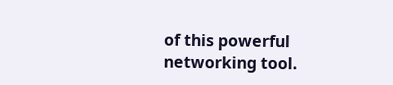of this powerful networking tool.